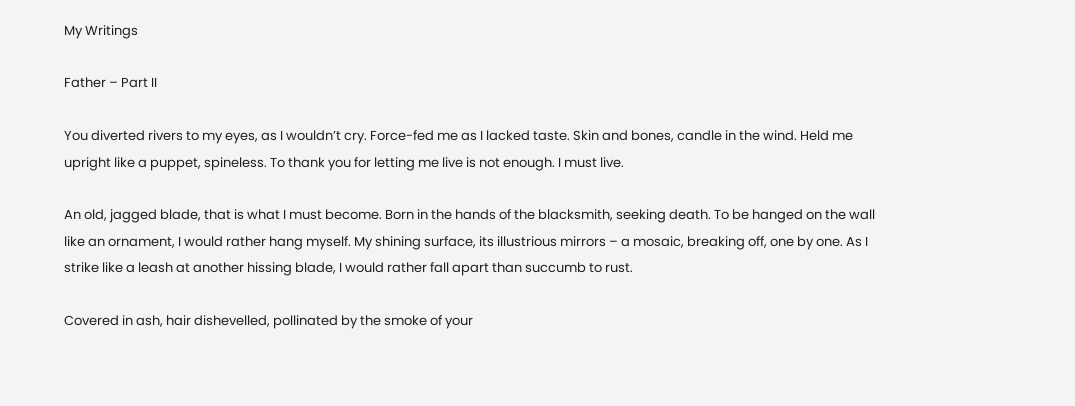My Writings

Father – Part II

You diverted rivers to my eyes, as I wouldn’t cry. Force-fed me as I lacked taste. Skin and bones, candle in the wind. Held me upright like a puppet, spineless. To thank you for letting me live is not enough. I must live.

An old, jagged blade, that is what I must become. Born in the hands of the blacksmith, seeking death. To be hanged on the wall like an ornament, I would rather hang myself. My shining surface, its illustrious mirrors – a mosaic, breaking off, one by one. As I strike like a leash at another hissing blade, I would rather fall apart than succumb to rust.

Covered in ash, hair dishevelled, pollinated by the smoke of your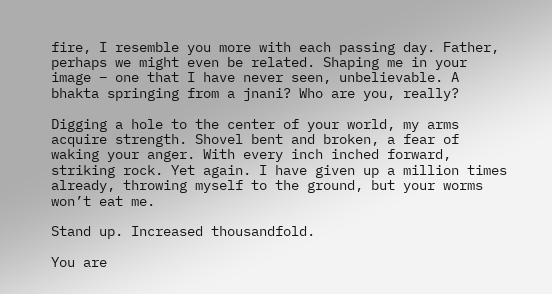fire, I resemble you more with each passing day. Father, perhaps we might even be related. Shaping me in your image – one that I have never seen, unbelievable. A bhakta springing from a jnani? Who are you, really?

Digging a hole to the center of your world, my arms acquire strength. Shovel bent and broken, a fear of waking your anger. With every inch inched forward, striking rock. Yet again. I have given up a million times already, throwing myself to the ground, but your worms won’t eat me.

Stand up. Increased thousandfold.

You are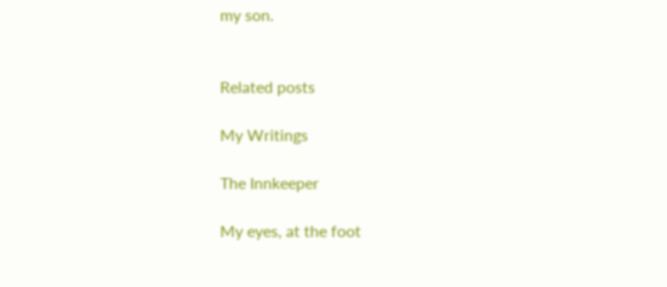my son.


Related posts

My Writings

The Innkeeper

My eyes, at the foot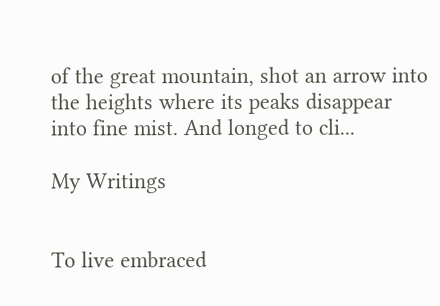of the great mountain, shot an arrow into the heights where its peaks disappear into fine mist. And longed to cli...

My Writings


To live embraced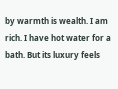by warmth is wealth. I am rich. I have hot water for a bath. But its luxury feels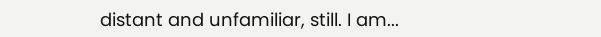distant and unfamiliar, still. I am...